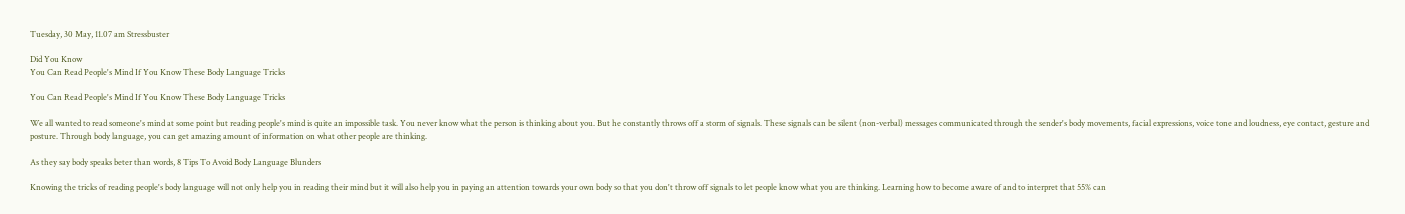Tuesday, 30 May, 11.07 am Stressbuster

Did You Know
You Can Read People's Mind If You Know These Body Language Tricks

You Can Read People's Mind If You Know These Body Language Tricks

We all wanted to read someone's mind at some point but reading people's mind is quite an impossible task. You never know what the person is thinking about you. But he constantly throws off a storm of signals. These signals can be silent (non-verbal) messages communicated through the sender's body movements, facial expressions, voice tone and loudness, eye contact, gesture and posture. Through body language, you can get amazing amount of information on what other people are thinking.

As they say body speaks beter than words, 8 Tips To Avoid Body Language Blunders

Knowing the tricks of reading people's body language will not only help you in reading their mind but it will also help you in paying an attention towards your own body so that you don't throw off signals to let people know what you are thinking. Learning how to become aware of and to interpret that 55% can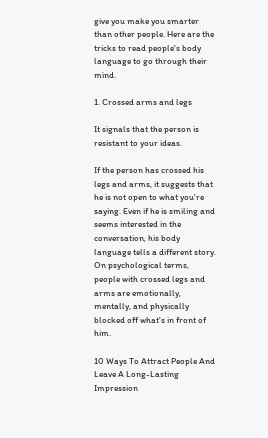give you make you smarter than other people. Here are the tricks to read people's body language to go through their mind.

1. Crossed arms and legs

It signals that the person is resistant to your ideas.

If the person has crossed his legs and arms, it suggests that he is not open to what you're saying. Even if he is smiling and seems interested in the conversation, his body language tells a different story. On psychological terms, people with crossed legs and arms are emotionally, mentally, and physically blocked off what's in front of him.

10 Ways To Attract People And Leave A Long-Lasting Impression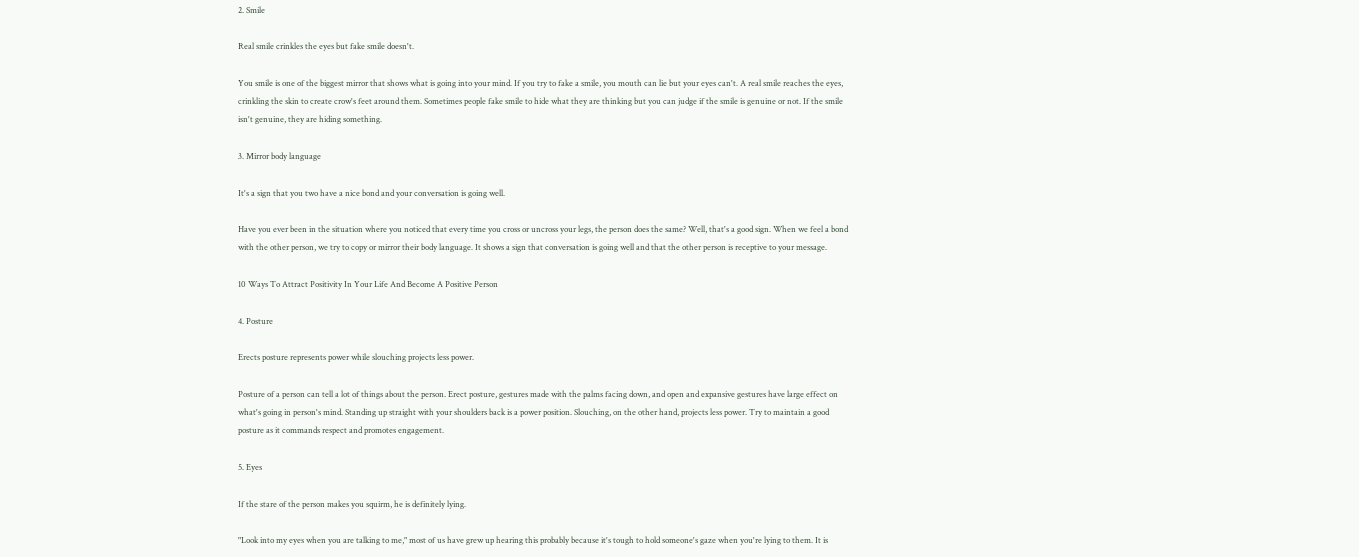2. Smile

Real smile crinkles the eyes but fake smile doesn't.

You smile is one of the biggest mirror that shows what is going into your mind. If you try to fake a smile, you mouth can lie but your eyes can't. A real smile reaches the eyes, crinkling the skin to create crow's feet around them. Sometimes people fake smile to hide what they are thinking but you can judge if the smile is genuine or not. If the smile isn't genuine, they are hiding something.

3. Mirror body language

It's a sign that you two have a nice bond and your conversation is going well.

Have you ever been in the situation where you noticed that every time you cross or uncross your legs, the person does the same? Well, that's a good sign. When we feel a bond with the other person, we try to copy or mirror their body language. It shows a sign that conversation is going well and that the other person is receptive to your message.

10 Ways To Attract Positivity In Your Life And Become A Positive Person

4. Posture

Erects posture represents power while slouching projects less power.

Posture of a person can tell a lot of things about the person. Erect posture, gestures made with the palms facing down, and open and expansive gestures have large effect on what's going in person's mind. Standing up straight with your shoulders back is a power position. Slouching, on the other hand, projects less power. Try to maintain a good posture as it commands respect and promotes engagement.

5. Eyes

If the stare of the person makes you squirm, he is definitely lying.

"Look into my eyes when you are talking to me," most of us have grew up hearing this probably because it's tough to hold someone's gaze when you're lying to them. It is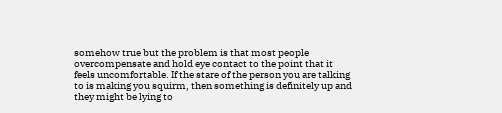somehow true but the problem is that most people overcompensate and hold eye contact to the point that it feels uncomfortable. If the stare of the person you are talking to is making you squirm, then something is definitely up and they might be lying to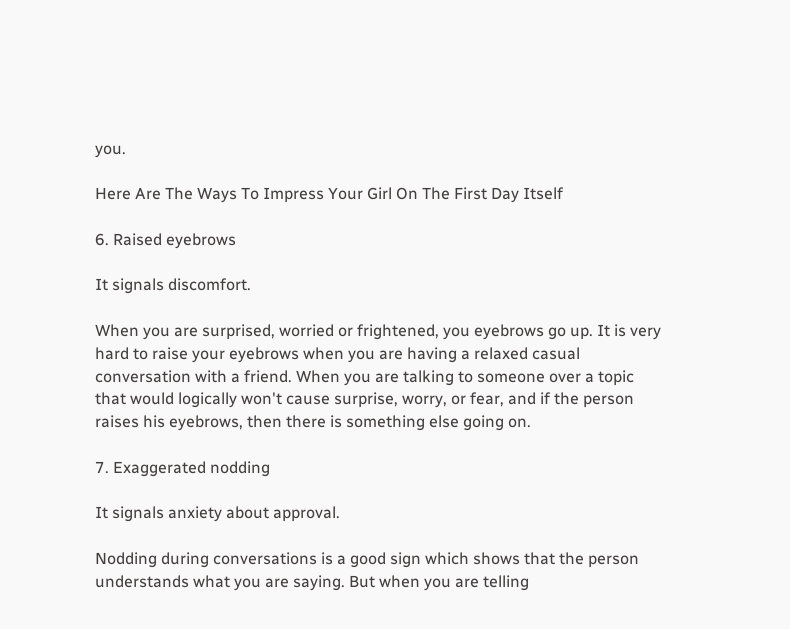you.

Here Are The Ways To Impress Your Girl On The First Day Itself

6. Raised eyebrows

It signals discomfort.

When you are surprised, worried or frightened, you eyebrows go up. It is very hard to raise your eyebrows when you are having a relaxed casual conversation with a friend. When you are talking to someone over a topic that would logically won't cause surprise, worry, or fear, and if the person raises his eyebrows, then there is something else going on.

7. Exaggerated nodding

It signals anxiety about approval.

Nodding during conversations is a good sign which shows that the person understands what you are saying. But when you are telling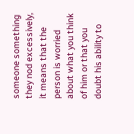someone something they nod excessively, it means that the person is worried about what you think of him or that you doubt his ability to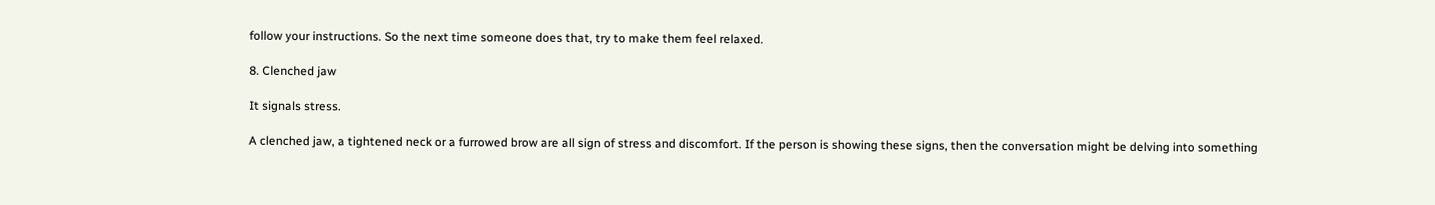follow your instructions. So the next time someone does that, try to make them feel relaxed.

8. Clenched jaw

It signals stress.

A clenched jaw, a tightened neck or a furrowed brow are all sign of stress and discomfort. If the person is showing these signs, then the conversation might be delving into something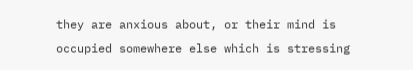they are anxious about, or their mind is occupied somewhere else which is stressing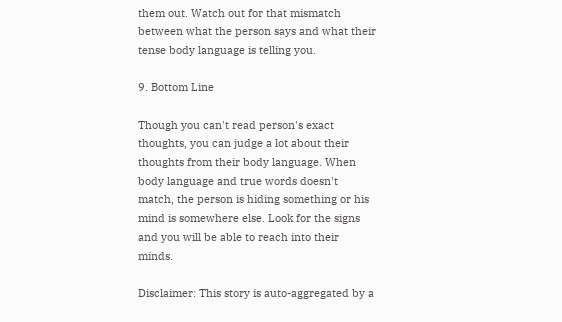them out. Watch out for that mismatch between what the person says and what their tense body language is telling you.

9. Bottom Line

Though you can't read person's exact thoughts, you can judge a lot about their thoughts from their body language. When body language and true words doesn't match, the person is hiding something or his mind is somewhere else. Look for the signs and you will be able to reach into their minds.

Disclaimer: This story is auto-aggregated by a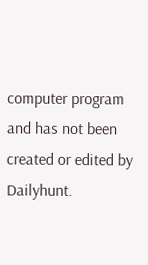computer program and has not been created or edited by Dailyhunt.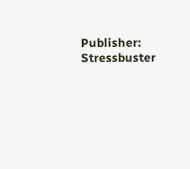Publisher: Stressbuster